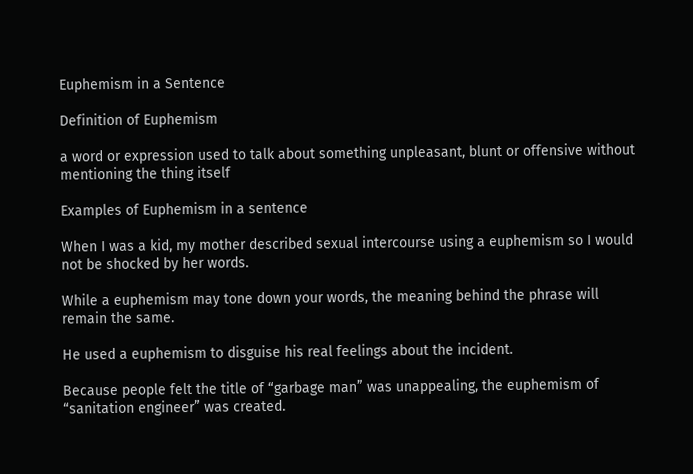Euphemism in a Sentence

Definition of Euphemism

a word or expression used to talk about something unpleasant, blunt or offensive without mentioning the thing itself

Examples of Euphemism in a sentence

When I was a kid, my mother described sexual intercourse using a euphemism so I would not be shocked by her words.

While a euphemism may tone down your words, the meaning behind the phrase will remain the same.

He used a euphemism to disguise his real feelings about the incident.

Because people felt the title of “garbage man” was unappealing, the euphemism of “sanitation engineer” was created.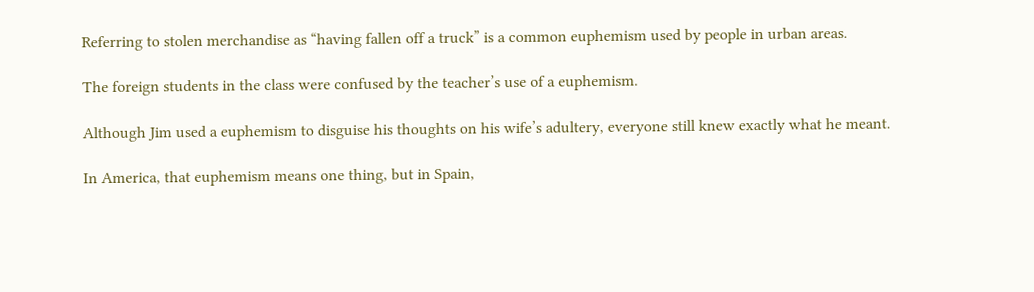Referring to stolen merchandise as “having fallen off a truck” is a common euphemism used by people in urban areas.

The foreign students in the class were confused by the teacher’s use of a euphemism.

Although Jim used a euphemism to disguise his thoughts on his wife’s adultery, everyone still knew exactly what he meant.

In America, that euphemism means one thing, but in Spain,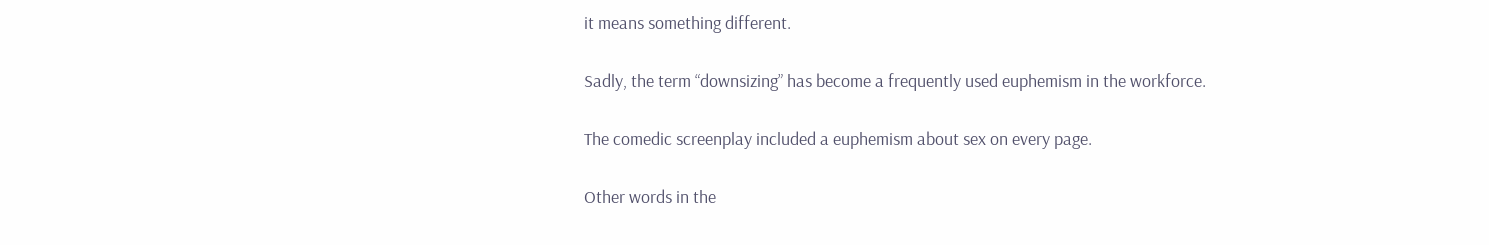it means something different.

Sadly, the term “downsizing” has become a frequently used euphemism in the workforce.

The comedic screenplay included a euphemism about sex on every page.

Other words in the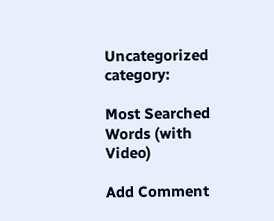Uncategorized category:

Most Searched Words (with Video)

Add Comment